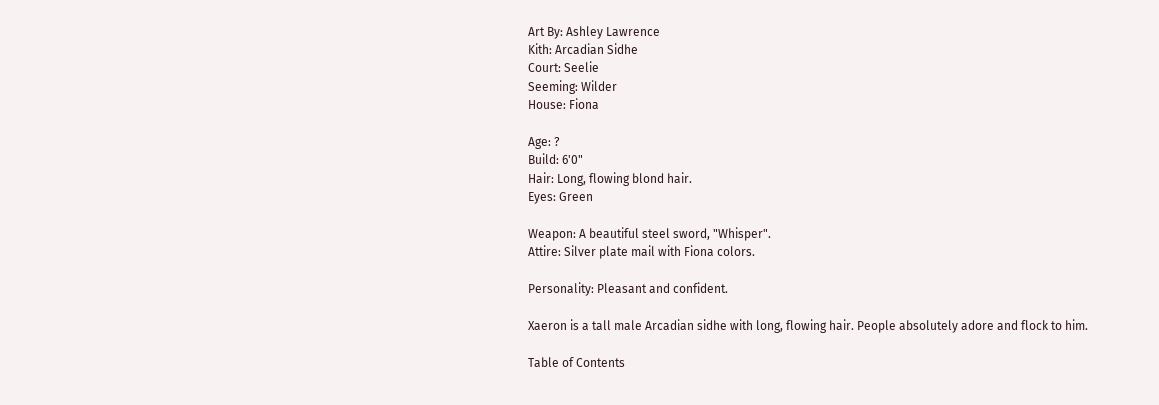Art By: Ashley Lawrence
Kith: Arcadian Sidhe
Court: Seelie
Seeming: Wilder
House: Fiona

Age: ?
Build: 6'0"
Hair: Long, flowing blond hair.
Eyes: Green

Weapon: A beautiful steel sword, "Whisper".
Attire: Silver plate mail with Fiona colors.

Personality: Pleasant and confident.

Xaeron is a tall male Arcadian sidhe with long, flowing hair. People absolutely adore and flock to him.

Table of Contents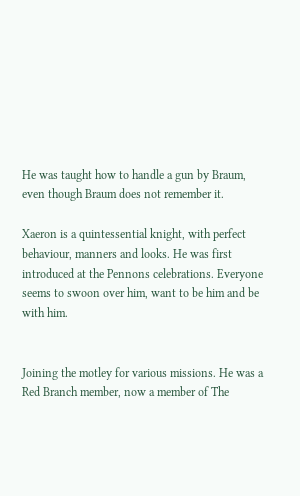He was taught how to handle a gun by Braum, even though Braum does not remember it.

Xaeron is a quintessential knight, with perfect behaviour, manners and looks. He was first introduced at the Pennons celebrations. Everyone seems to swoon over him, want to be him and be with him.


Joining the motley for various missions. He was a Red Branch member, now a member of The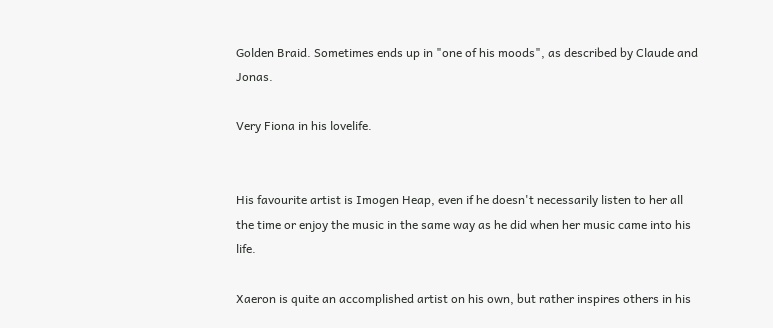Golden Braid. Sometimes ends up in "one of his moods", as described by Claude and Jonas.

Very Fiona in his lovelife.


His favourite artist is Imogen Heap, even if he doesn't necessarily listen to her all the time or enjoy the music in the same way as he did when her music came into his life.

Xaeron is quite an accomplished artist on his own, but rather inspires others in his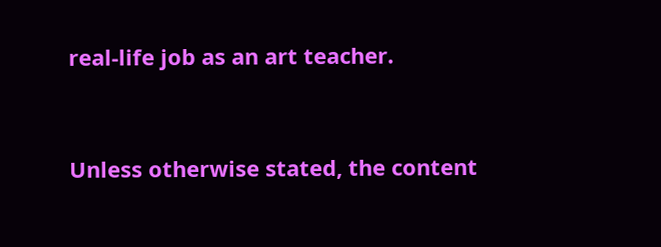real-life job as an art teacher.


Unless otherwise stated, the content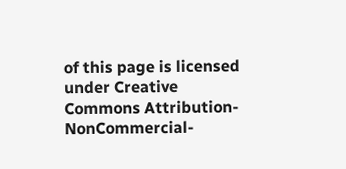of this page is licensed under Creative Commons Attribution-NonCommercial-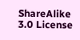ShareAlike 3.0 License